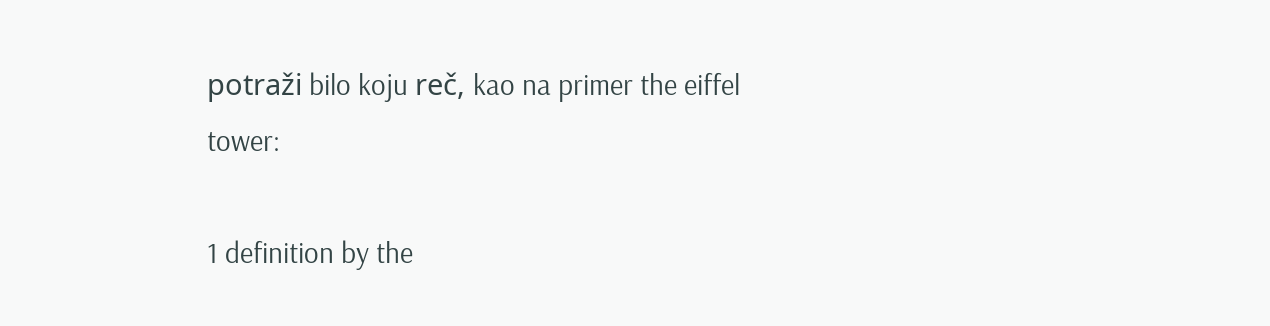potraži bilo koju reč, kao na primer the eiffel tower:

1 definition by the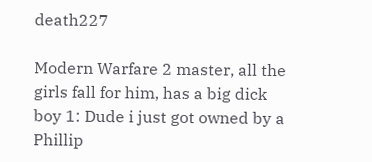death227

Modern Warfare 2 master, all the girls fall for him, has a big dick
boy 1: Dude i just got owned by a Phillip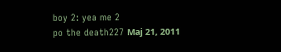boy 2: yea me 2
po the death227 Мај 21, 2011